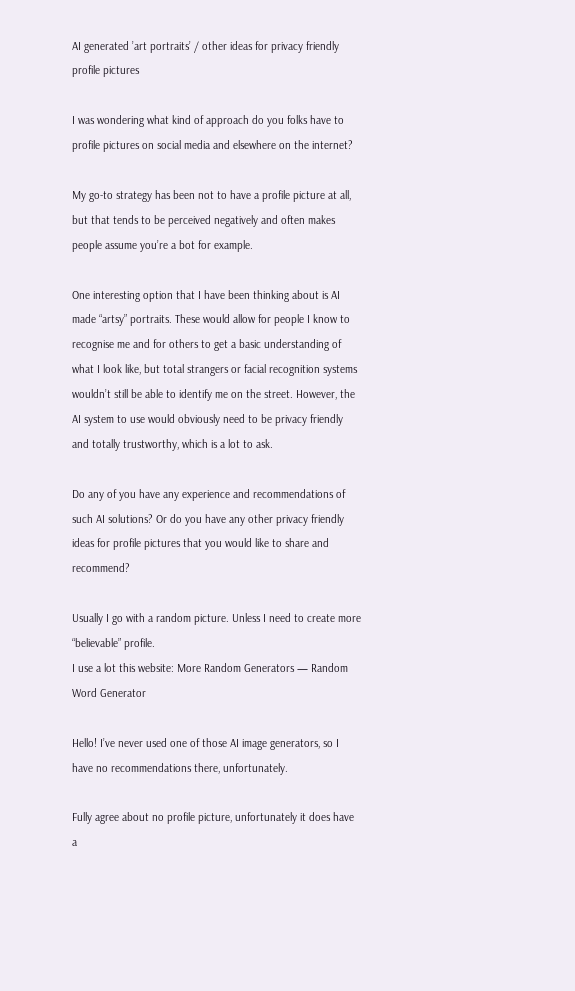AI generated ’art portraits’ / other ideas for privacy friendly profile pictures

I was wondering what kind of approach do you folks have to profile pictures on social media and elsewhere on the internet?

My go-to strategy has been not to have a profile picture at all, but that tends to be perceived negatively and often makes people assume you’re a bot for example.

One interesting option that I have been thinking about is AI made “artsy” portraits. These would allow for people I know to recognise me and for others to get a basic understanding of what I look like, but total strangers or facial recognition systems wouldn’t still be able to identify me on the street. However, the AI system to use would obviously need to be privacy friendly and totally trustworthy, which is a lot to ask.

Do any of you have any experience and recommendations of such AI solutions? Or do you have any other privacy friendly ideas for profile pictures that you would like to share and recommend?

Usually I go with a random picture. Unless I need to create more “believable” profile.
I use a lot this website: More Random Generators — Random Word Generator

Hello! I’ve never used one of those AI image generators, so I have no recommendations there, unfortunately.

Fully agree about no profile picture, unfortunately it does have a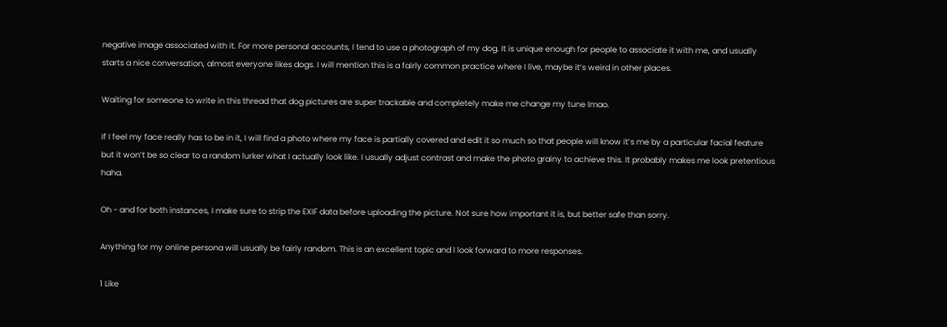negative image associated with it. For more personal accounts, I tend to use a photograph of my dog. It is unique enough for people to associate it with me, and usually starts a nice conversation, almost everyone likes dogs. I will mention this is a fairly common practice where I live, maybe it’s weird in other places.

Waiting for someone to write in this thread that dog pictures are super trackable and completely make me change my tune lmao.

If I feel my face really has to be in it, I will find a photo where my face is partially covered and edit it so much so that people will know it’s me by a particular facial feature but it won’t be so clear to a random lurker what I actually look like. I usually adjust contrast and make the photo grainy to achieve this. It probably makes me look pretentious haha.

Oh - and for both instances, I make sure to strip the EXIF data before uploading the picture. Not sure how important it is, but better safe than sorry.

Anything for my online persona will usually be fairly random. This is an excellent topic and I look forward to more responses.

1 Like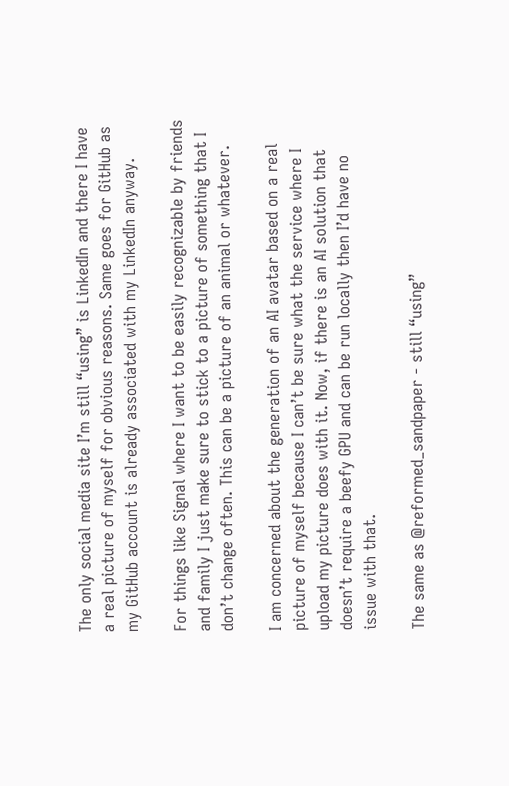The only social media site I’m still “using” is LinkedIn and there I have a real picture of myself for obvious reasons. Same goes for GitHub as my GitHub account is already associated with my LinkedIn anyway.

For things like Signal where I want to be easily recognizable by friends and family I just make sure to stick to a picture of something that I don’t change often. This can be a picture of an animal or whatever.

I am concerned about the generation of an AI avatar based on a real picture of myself because I can’t be sure what the service where I upload my picture does with it. Now, if there is an AI solution that doesn’t require a beefy GPU and can be run locally then I’d have no issue with that.

The same as @reformed_sandpaper - still “using”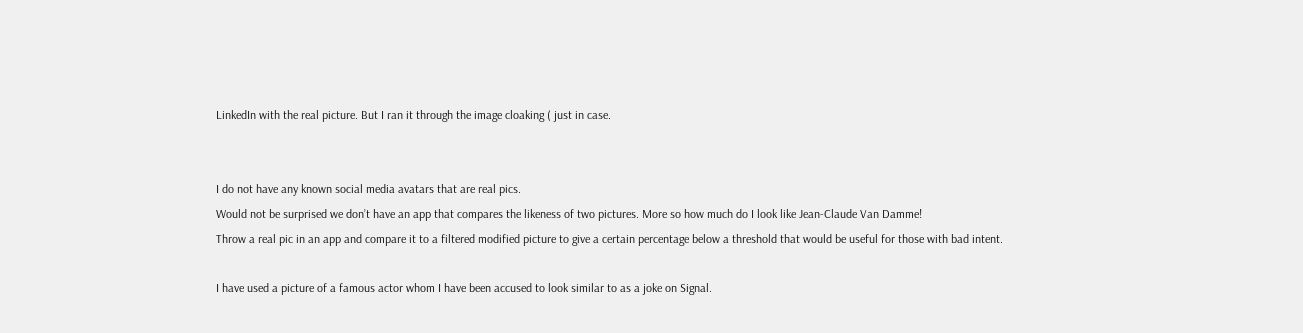LinkedIn with the real picture. But I ran it through the image cloaking ( just in case.


I do not have any known social media avatars that are real pics.
Would not be surprised we don’t have an app that compares the likeness of two pictures. More so how much do I look like Jean-Claude Van Damme!
Throw a real pic in an app and compare it to a filtered modified picture to give a certain percentage below a threshold that would be useful for those with bad intent.

I have used a picture of a famous actor whom I have been accused to look similar to as a joke on Signal.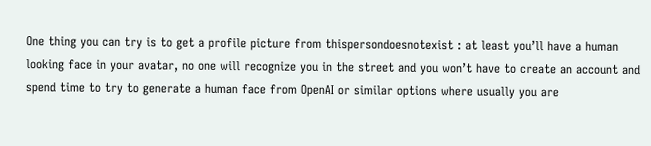One thing you can try is to get a profile picture from thispersondoesnotexist : at least you’ll have a human looking face in your avatar, no one will recognize you in the street and you won’t have to create an account and spend time to try to generate a human face from OpenAI or similar options where usually you are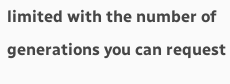limited with the number of generations you can request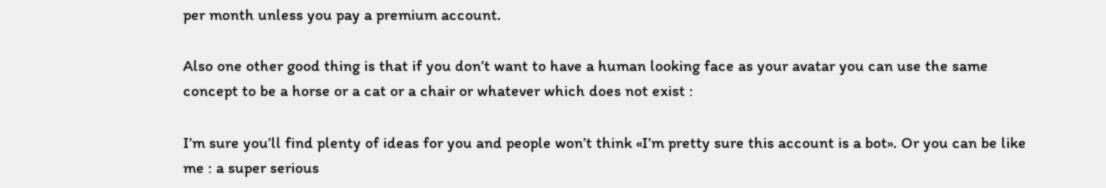per month unless you pay a premium account.

Also one other good thing is that if you don’t want to have a human looking face as your avatar you can use the same concept to be a horse or a cat or a chair or whatever which does not exist :

I’m sure you’ll find plenty of ideas for you and people won’t think «I’m pretty sure this account is a bot». Or you can be like me : a super serious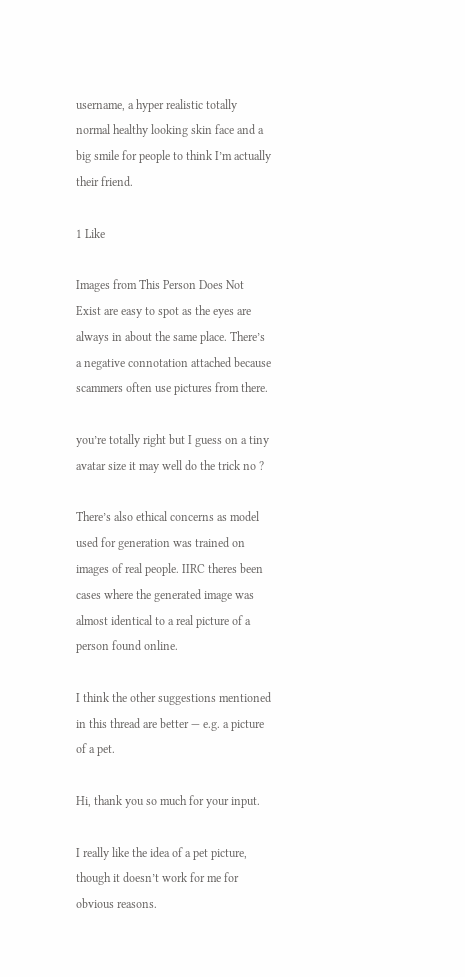username, a hyper realistic totally normal healthy looking skin face and a big smile for people to think I’m actually their friend.

1 Like

Images from This Person Does Not Exist are easy to spot as the eyes are always in about the same place. There’s a negative connotation attached because scammers often use pictures from there.

you’re totally right but I guess on a tiny avatar size it may well do the trick no ?

There’s also ethical concerns as model used for generation was trained on images of real people. IIRC theres been cases where the generated image was almost identical to a real picture of a person found online.

I think the other suggestions mentioned in this thread are better — e.g. a picture of a pet.

Hi, thank you so much for your input.

I really like the idea of a pet picture, though it doesn’t work for me for obvious reasons.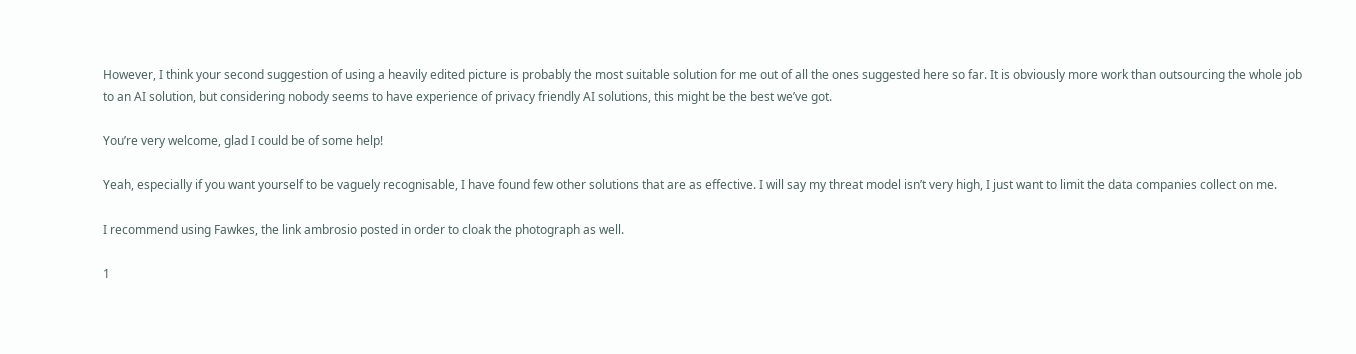However, I think your second suggestion of using a heavily edited picture is probably the most suitable solution for me out of all the ones suggested here so far. It is obviously more work than outsourcing the whole job to an AI solution, but considering nobody seems to have experience of privacy friendly AI solutions, this might be the best we’ve got.

You’re very welcome, glad I could be of some help!

Yeah, especially if you want yourself to be vaguely recognisable, I have found few other solutions that are as effective. I will say my threat model isn’t very high, I just want to limit the data companies collect on me.

I recommend using Fawkes, the link ambrosio posted in order to cloak the photograph as well.

1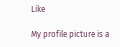Like

My profile picture is a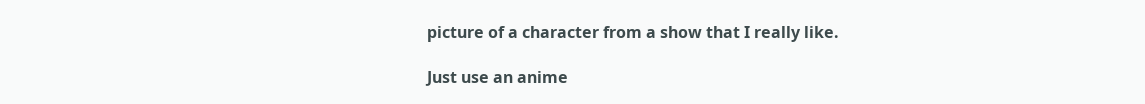picture of a character from a show that I really like.

Just use an anime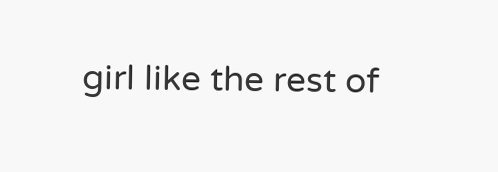girl like the rest of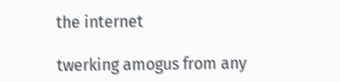the internet

twerking amogus from any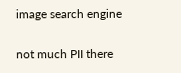image search engine

not much PII there